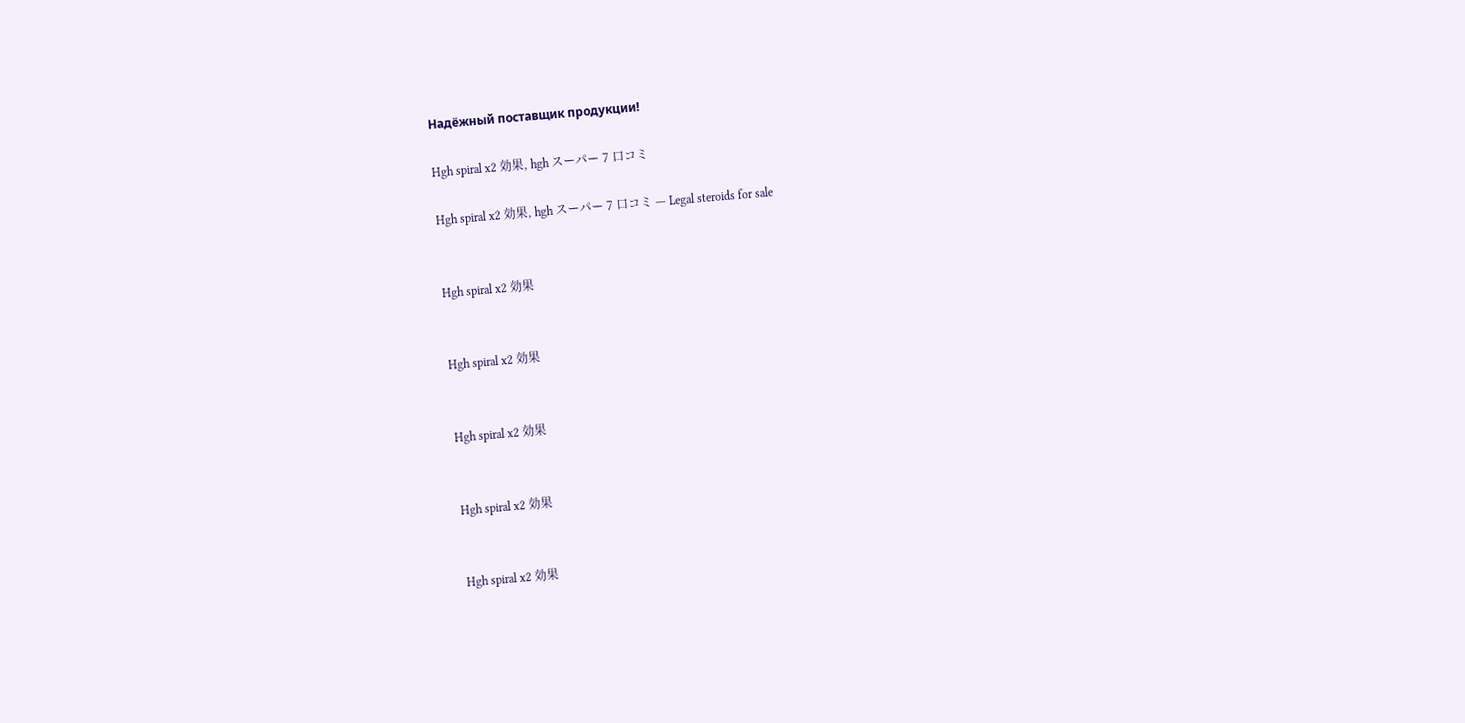Надёжный поставщик продукции!

Hgh spiral x2 効果, hgh スーパー 7 口コミ

Hgh spiral x2 効果, hgh スーパー 7 口コミ — Legal steroids for sale


Hgh spiral x2 効果


Hgh spiral x2 効果


Hgh spiral x2 効果


Hgh spiral x2 効果


Hgh spiral x2 効果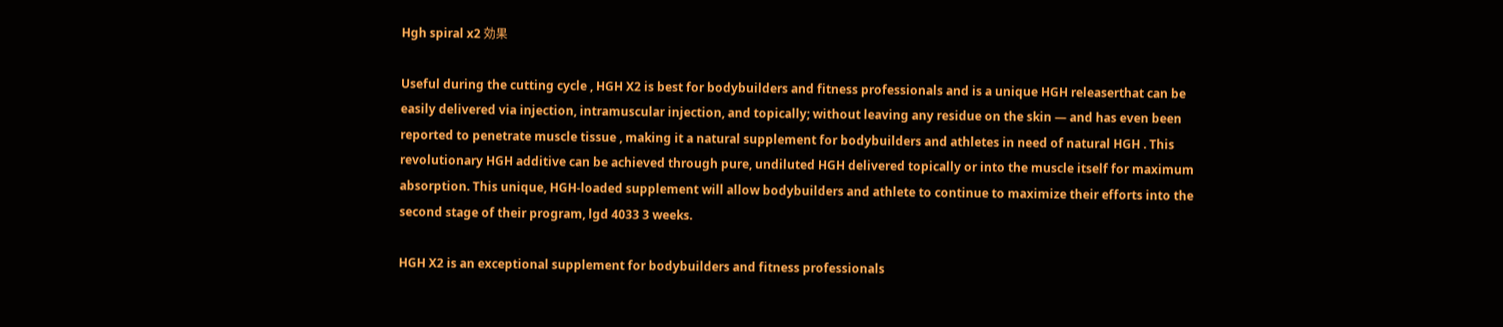Hgh spiral x2 効果

Useful during the cutting cycle , HGH X2 is best for bodybuilders and fitness professionals and is a unique HGH releaserthat can be easily delivered via injection, intramuscular injection, and topically; without leaving any residue on the skin — and has even been reported to penetrate muscle tissue , making it a natural supplement for bodybuilders and athletes in need of natural HGH . This revolutionary HGH additive can be achieved through pure, undiluted HGH delivered topically or into the muscle itself for maximum absorption. This unique, HGH-loaded supplement will allow bodybuilders and athlete to continue to maximize their efforts into the second stage of their program, lgd 4033 3 weeks.

HGH X2 is an exceptional supplement for bodybuilders and fitness professionals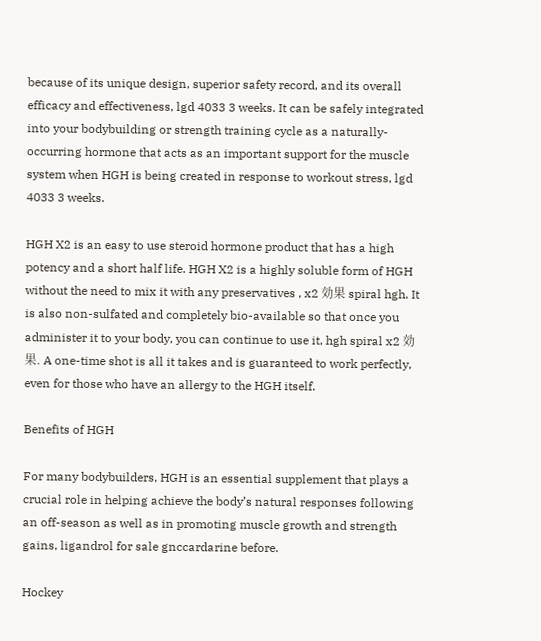because of its unique design, superior safety record, and its overall efficacy and effectiveness, lgd 4033 3 weeks. It can be safely integrated into your bodybuilding or strength training cycle as a naturally-occurring hormone that acts as an important support for the muscle system when HGH is being created in response to workout stress, lgd 4033 3 weeks.

HGH X2 is an easy to use steroid hormone product that has a high potency and a short half life. HGH X2 is a highly soluble form of HGH without the need to mix it with any preservatives , x2 効果 spiral hgh. It is also non-sulfated and completely bio-available so that once you administer it to your body, you can continue to use it, hgh spiral x2 効果. A one-time shot is all it takes and is guaranteed to work perfectly, even for those who have an allergy to the HGH itself.

Benefits of HGH

For many bodybuilders, HGH is an essential supplement that plays a crucial role in helping achieve the body’s natural responses following an off-season as well as in promoting muscle growth and strength gains, ligandrol for sale gnccardarine before.

Hockey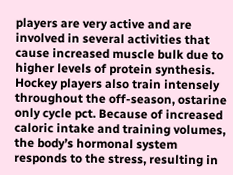players are very active and are involved in several activities that cause increased muscle bulk due to higher levels of protein synthesis. Hockey players also train intensely throughout the off-season, ostarine only cycle pct. Because of increased caloric intake and training volumes, the body’s hormonal system responds to the stress, resulting in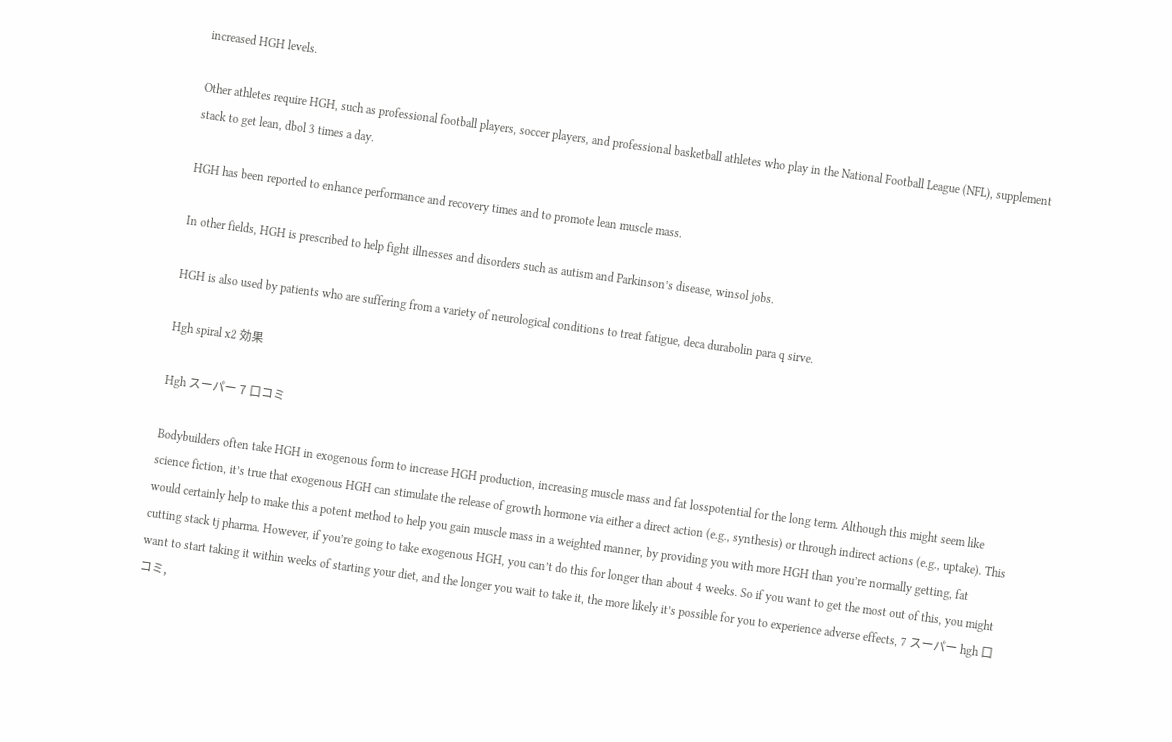increased HGH levels.

Other athletes require HGH, such as professional football players, soccer players, and professional basketball athletes who play in the National Football League (NFL), supplement stack to get lean, dbol 3 times a day.

HGH has been reported to enhance performance and recovery times and to promote lean muscle mass.

In other fields, HGH is prescribed to help fight illnesses and disorders such as autism and Parkinson’s disease, winsol jobs.

HGH is also used by patients who are suffering from a variety of neurological conditions to treat fatigue, deca durabolin para q sirve.

Hgh spiral x2 効果

Hgh スーパー 7 口コミ

Bodybuilders often take HGH in exogenous form to increase HGH production, increasing muscle mass and fat losspotential for the long term. Although this might seem like science fiction, it’s true that exogenous HGH can stimulate the release of growth hormone via either a direct action (e.g., synthesis) or through indirect actions (e.g., uptake). This would certainly help to make this a potent method to help you gain muscle mass in a weighted manner, by providing you with more HGH than you’re normally getting, fat cutting stack tj pharma. However, if you’re going to take exogenous HGH, you can’t do this for longer than about 4 weeks. So if you want to get the most out of this, you might want to start taking it within weeks of starting your diet, and the longer you wait to take it, the more likely it’s possible for you to experience adverse effects, 7 スーパー hgh 口コミ,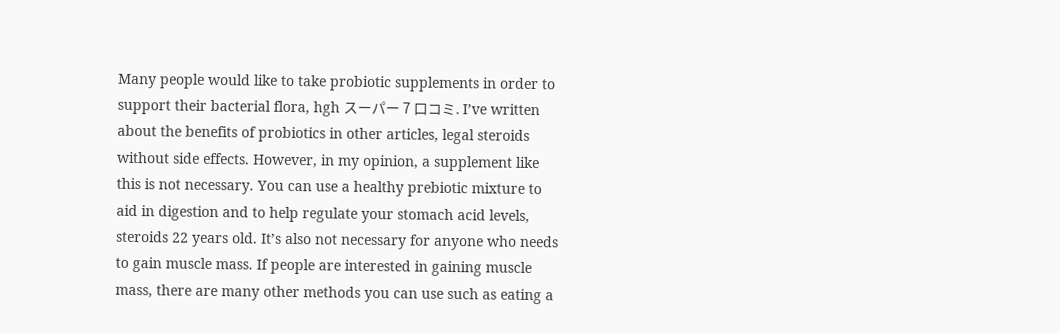Many people would like to take probiotic supplements in order to support their bacterial flora, hgh スーパー 7 口コミ. I’ve written about the benefits of probiotics in other articles, legal steroids without side effects. However, in my opinion, a supplement like this is not necessary. You can use a healthy prebiotic mixture to aid in digestion and to help regulate your stomach acid levels, steroids 22 years old. It’s also not necessary for anyone who needs to gain muscle mass. If people are interested in gaining muscle mass, there are many other methods you can use such as eating a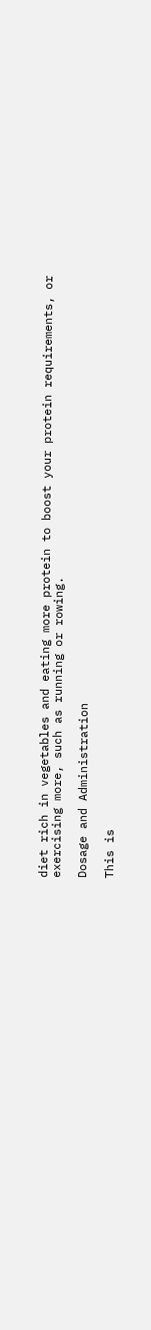diet rich in vegetables and eating more protein to boost your protein requirements, or exercising more, such as running or rowing.

Dosage and Administration

This is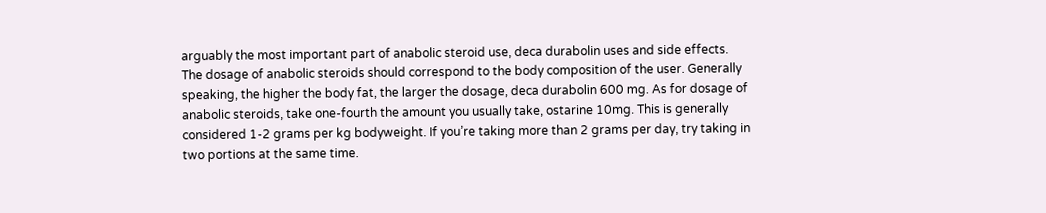arguably the most important part of anabolic steroid use, deca durabolin uses and side effects. The dosage of anabolic steroids should correspond to the body composition of the user. Generally speaking, the higher the body fat, the larger the dosage, deca durabolin 600 mg. As for dosage of anabolic steroids, take one-fourth the amount you usually take, ostarine 10mg. This is generally considered 1-2 grams per kg bodyweight. If you’re taking more than 2 grams per day, try taking in two portions at the same time.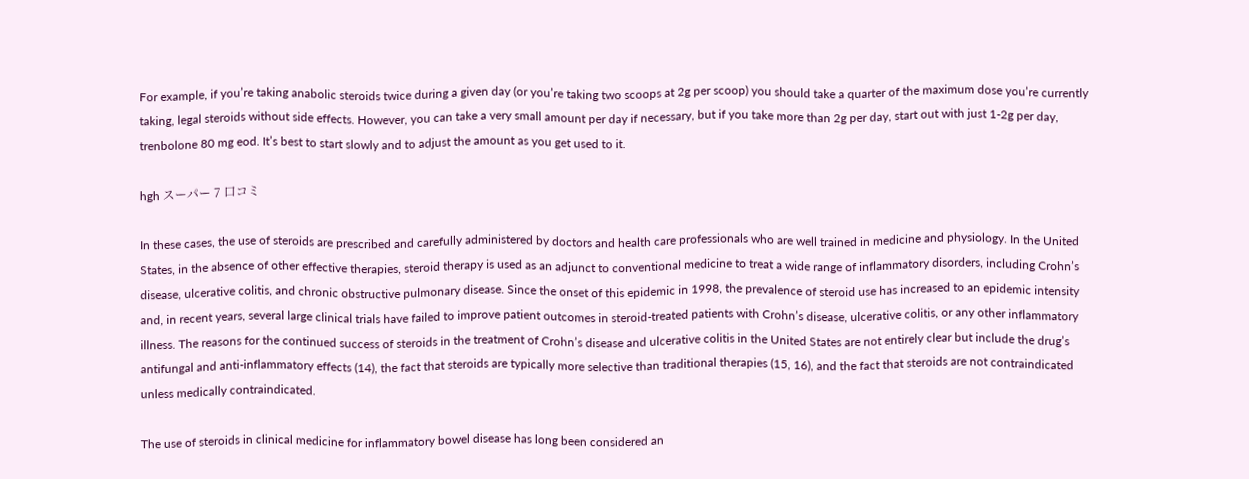For example, if you’re taking anabolic steroids twice during a given day (or you’re taking two scoops at 2g per scoop) you should take a quarter of the maximum dose you’re currently taking, legal steroids without side effects. However, you can take a very small amount per day if necessary, but if you take more than 2g per day, start out with just 1-2g per day, trenbolone 80 mg eod. It’s best to start slowly and to adjust the amount as you get used to it.

hgh スーパー 7 口コミ

In these cases, the use of steroids are prescribed and carefully administered by doctors and health care professionals who are well trained in medicine and physiology. In the United States, in the absence of other effective therapies, steroid therapy is used as an adjunct to conventional medicine to treat a wide range of inflammatory disorders, including Crohn’s disease, ulcerative colitis, and chronic obstructive pulmonary disease. Since the onset of this epidemic in 1998, the prevalence of steroid use has increased to an epidemic intensity and, in recent years, several large clinical trials have failed to improve patient outcomes in steroid-treated patients with Crohn’s disease, ulcerative colitis, or any other inflammatory illness. The reasons for the continued success of steroids in the treatment of Crohn’s disease and ulcerative colitis in the United States are not entirely clear but include the drug’s antifungal and anti-inflammatory effects (14), the fact that steroids are typically more selective than traditional therapies (15, 16), and the fact that steroids are not contraindicated unless medically contraindicated.

The use of steroids in clinical medicine for inflammatory bowel disease has long been considered an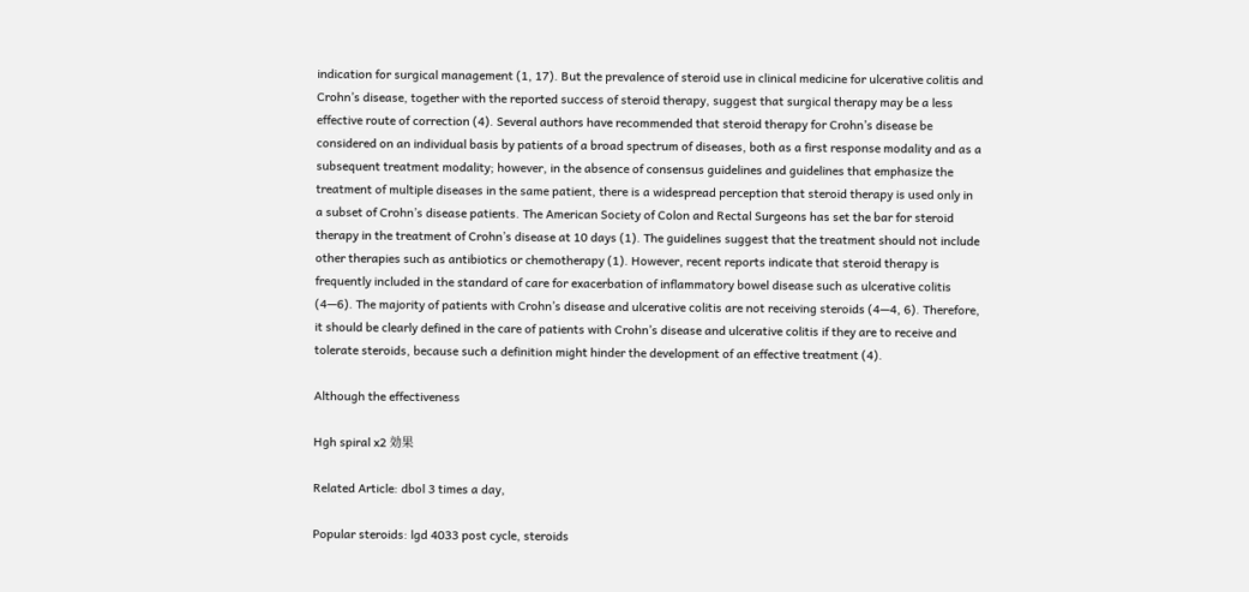indication for surgical management (1, 17). But the prevalence of steroid use in clinical medicine for ulcerative colitis and Crohn’s disease, together with the reported success of steroid therapy, suggest that surgical therapy may be a less effective route of correction (4). Several authors have recommended that steroid therapy for Crohn’s disease be considered on an individual basis by patients of a broad spectrum of diseases, both as a first response modality and as a subsequent treatment modality; however, in the absence of consensus guidelines and guidelines that emphasize the treatment of multiple diseases in the same patient, there is a widespread perception that steroid therapy is used only in a subset of Crohn’s disease patients. The American Society of Colon and Rectal Surgeons has set the bar for steroid therapy in the treatment of Crohn’s disease at 10 days (1). The guidelines suggest that the treatment should not include other therapies such as antibiotics or chemotherapy (1). However, recent reports indicate that steroid therapy is frequently included in the standard of care for exacerbation of inflammatory bowel disease such as ulcerative colitis (4—6). The majority of patients with Crohn’s disease and ulcerative colitis are not receiving steroids (4—4, 6). Therefore, it should be clearly defined in the care of patients with Crohn’s disease and ulcerative colitis if they are to receive and tolerate steroids, because such a definition might hinder the development of an effective treatment (4).

Although the effectiveness

Hgh spiral x2 効果

Related Article: dbol 3 times a day,

Popular steroids: lgd 4033 post cycle, steroids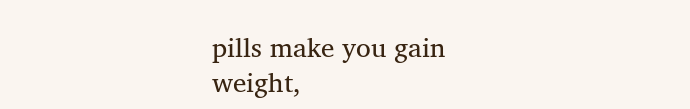pills make you gain weight,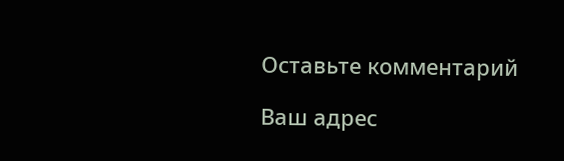Оставьте комментарий

Ваш адрес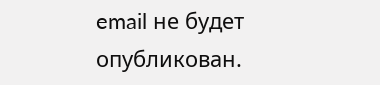email не будет опубликован.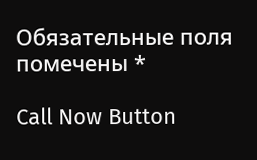Обязательные поля помечены *

Call Now Button